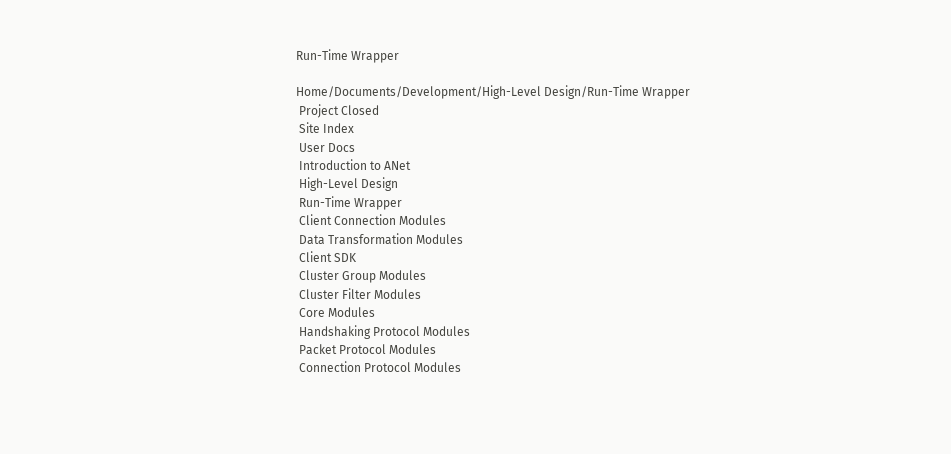Run-Time Wrapper

Home/Documents/Development/High-Level Design/Run-Time Wrapper
 Project Closed
 Site Index
 User Docs
 Introduction to ANet
 High-Level Design
 Run-Time Wrapper
 Client Connection Modules
 Data Transformation Modules
 Client SDK
 Cluster Group Modules
 Cluster Filter Modules
 Core Modules
 Handshaking Protocol Modules
 Packet Protocol Modules
 Connection Protocol Modules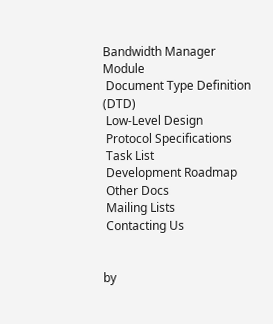Bandwidth Manager Module
 Document Type Definition (DTD)
 Low-Level Design
 Protocol Specifications
 Task List
 Development Roadmap
 Other Docs
 Mailing Lists
 Contacting Us


by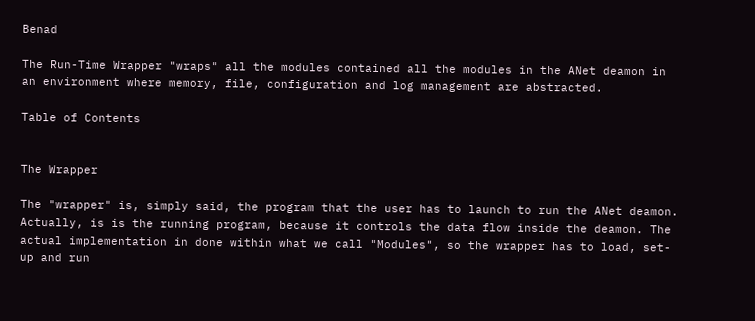Benad

The Run-Time Wrapper "wraps" all the modules contained all the modules in the ANet deamon in an environment where memory, file, configuration and log management are abstracted.

Table of Contents


The Wrapper

The "wrapper" is, simply said, the program that the user has to launch to run the ANet deamon. Actually, is is the running program, because it controls the data flow inside the deamon. The actual implementation in done within what we call "Modules", so the wrapper has to load, set-up and run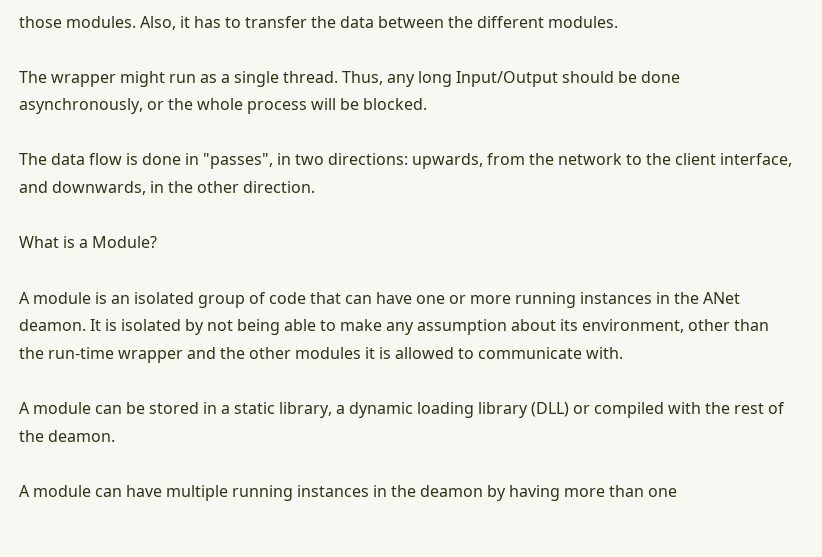those modules. Also, it has to transfer the data between the different modules.

The wrapper might run as a single thread. Thus, any long Input/Output should be done asynchronously, or the whole process will be blocked.

The data flow is done in "passes", in two directions: upwards, from the network to the client interface, and downwards, in the other direction.

What is a Module?

A module is an isolated group of code that can have one or more running instances in the ANet deamon. It is isolated by not being able to make any assumption about its environment, other than the run-time wrapper and the other modules it is allowed to communicate with.

A module can be stored in a static library, a dynamic loading library (DLL) or compiled with the rest of the deamon.

A module can have multiple running instances in the deamon by having more than one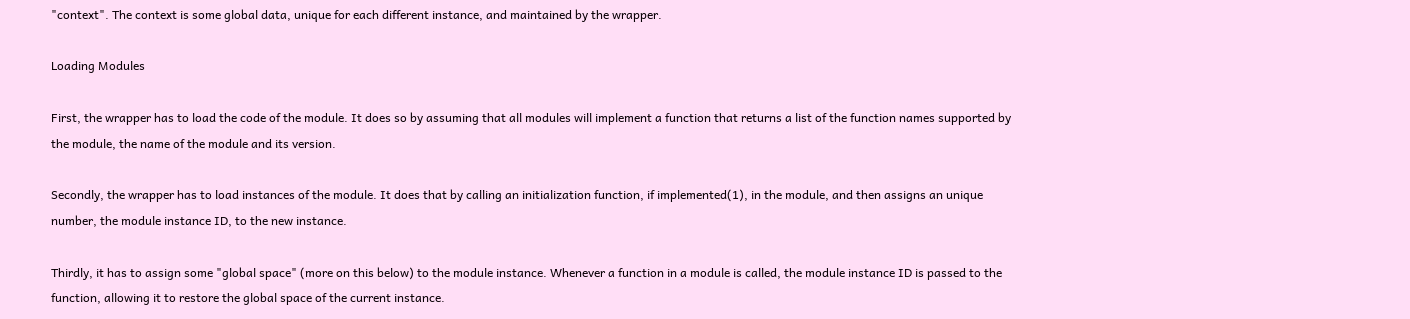"context". The context is some global data, unique for each different instance, and maintained by the wrapper.

Loading Modules

First, the wrapper has to load the code of the module. It does so by assuming that all modules will implement a function that returns a list of the function names supported by the module, the name of the module and its version.

Secondly, the wrapper has to load instances of the module. It does that by calling an initialization function, if implemented(1), in the module, and then assigns an unique number, the module instance ID, to the new instance.

Thirdly, it has to assign some "global space" (more on this below) to the module instance. Whenever a function in a module is called, the module instance ID is passed to the function, allowing it to restore the global space of the current instance.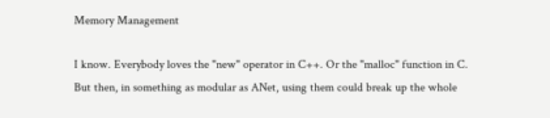Memory Management

I know. Everybody loves the "new" operator in C++. Or the "malloc" function in C. But then, in something as modular as ANet, using them could break up the whole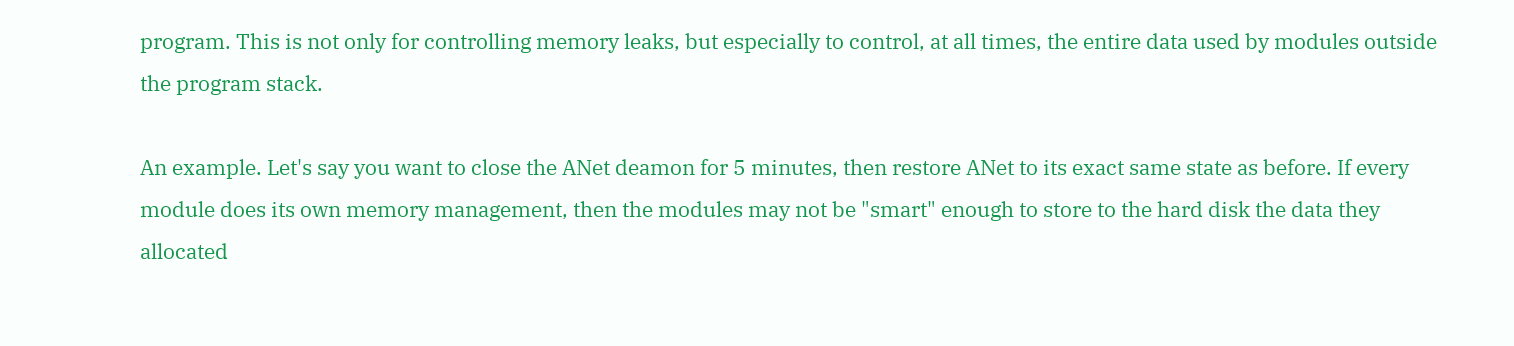program. This is not only for controlling memory leaks, but especially to control, at all times, the entire data used by modules outside the program stack.

An example. Let's say you want to close the ANet deamon for 5 minutes, then restore ANet to its exact same state as before. If every module does its own memory management, then the modules may not be "smart" enough to store to the hard disk the data they allocated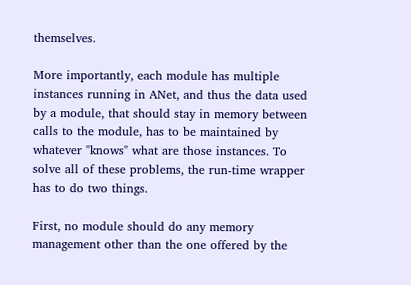themselves.

More importantly, each module has multiple instances running in ANet, and thus the data used by a module, that should stay in memory between calls to the module, has to be maintained by whatever "knows" what are those instances. To solve all of these problems, the run-time wrapper has to do two things.

First, no module should do any memory management other than the one offered by the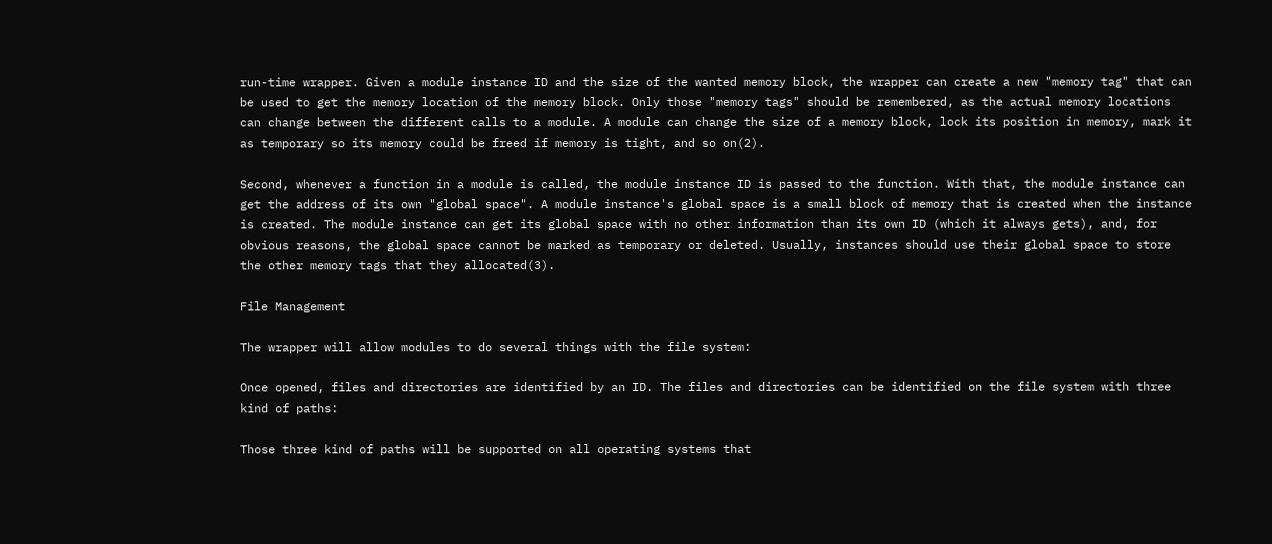run-time wrapper. Given a module instance ID and the size of the wanted memory block, the wrapper can create a new "memory tag" that can be used to get the memory location of the memory block. Only those "memory tags" should be remembered, as the actual memory locations can change between the different calls to a module. A module can change the size of a memory block, lock its position in memory, mark it as temporary so its memory could be freed if memory is tight, and so on(2).

Second, whenever a function in a module is called, the module instance ID is passed to the function. With that, the module instance can get the address of its own "global space". A module instance's global space is a small block of memory that is created when the instance is created. The module instance can get its global space with no other information than its own ID (which it always gets), and, for obvious reasons, the global space cannot be marked as temporary or deleted. Usually, instances should use their global space to store the other memory tags that they allocated(3).

File Management

The wrapper will allow modules to do several things with the file system:

Once opened, files and directories are identified by an ID. The files and directories can be identified on the file system with three kind of paths:

Those three kind of paths will be supported on all operating systems that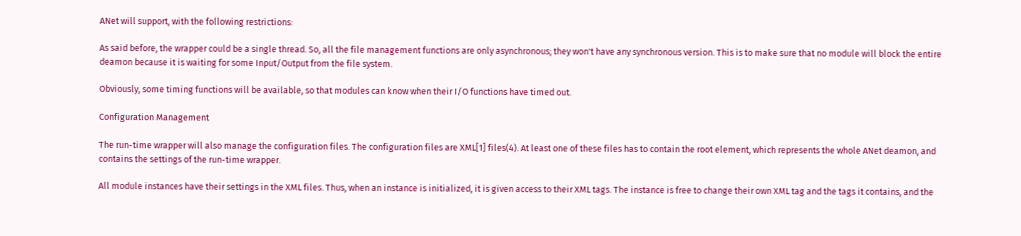ANet will support, with the following restrictions:

As said before, the wrapper could be a single thread. So, all the file management functions are only asynchronous; they won't have any synchronous version. This is to make sure that no module will block the entire deamon because it is waiting for some Input/Output from the file system.

Obviously, some timing functions will be available, so that modules can know when their I/O functions have timed out.

Configuration Management

The run-time wrapper will also manage the configuration files. The configuration files are XML[1] files(4). At least one of these files has to contain the root element, which represents the whole ANet deamon, and contains the settings of the run-time wrapper.

All module instances have their settings in the XML files. Thus, when an instance is initialized, it is given access to their XML tags. The instance is free to change their own XML tag and the tags it contains, and the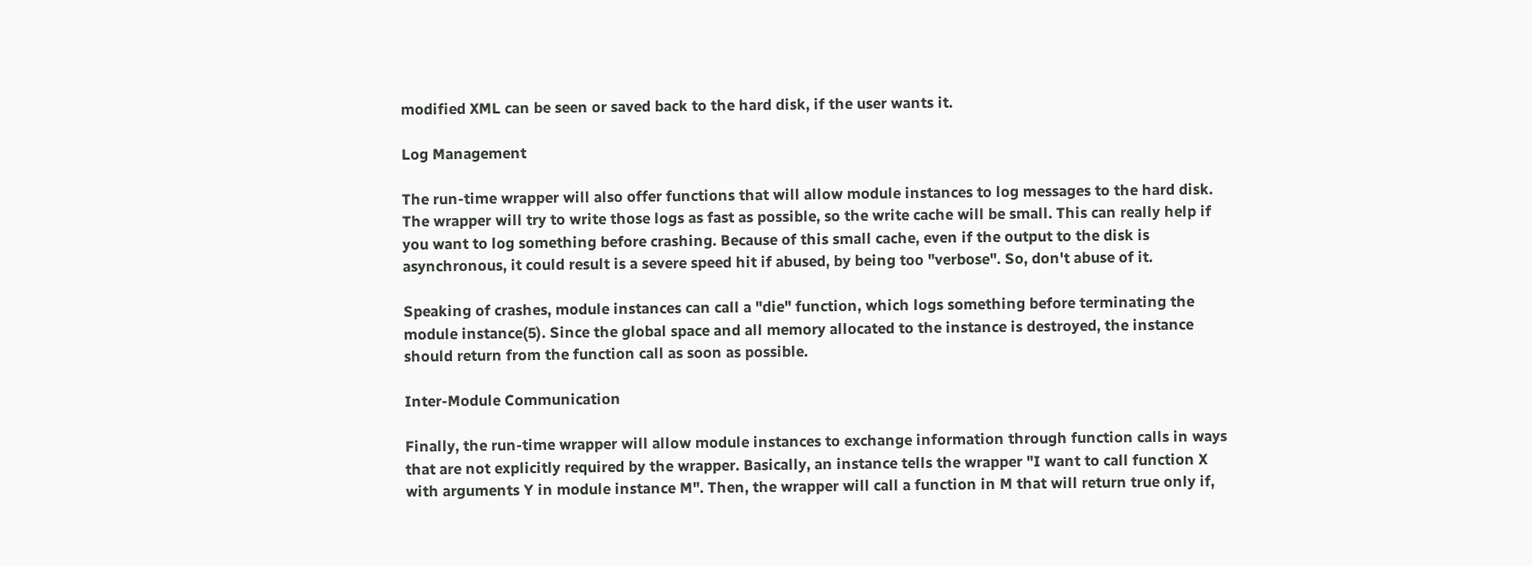modified XML can be seen or saved back to the hard disk, if the user wants it.

Log Management

The run-time wrapper will also offer functions that will allow module instances to log messages to the hard disk. The wrapper will try to write those logs as fast as possible, so the write cache will be small. This can really help if you want to log something before crashing. Because of this small cache, even if the output to the disk is asynchronous, it could result is a severe speed hit if abused, by being too "verbose". So, don't abuse of it.

Speaking of crashes, module instances can call a "die" function, which logs something before terminating the module instance(5). Since the global space and all memory allocated to the instance is destroyed, the instance should return from the function call as soon as possible.

Inter-Module Communication

Finally, the run-time wrapper will allow module instances to exchange information through function calls in ways that are not explicitly required by the wrapper. Basically, an instance tells the wrapper "I want to call function X with arguments Y in module instance M". Then, the wrapper will call a function in M that will return true only if,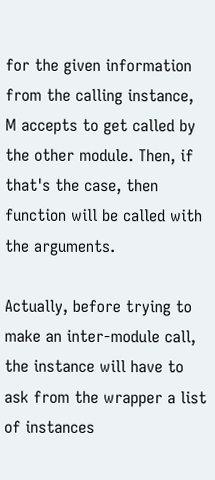for the given information from the calling instance, M accepts to get called by the other module. Then, if that's the case, then function will be called with the arguments.

Actually, before trying to make an inter-module call, the instance will have to ask from the wrapper a list of instances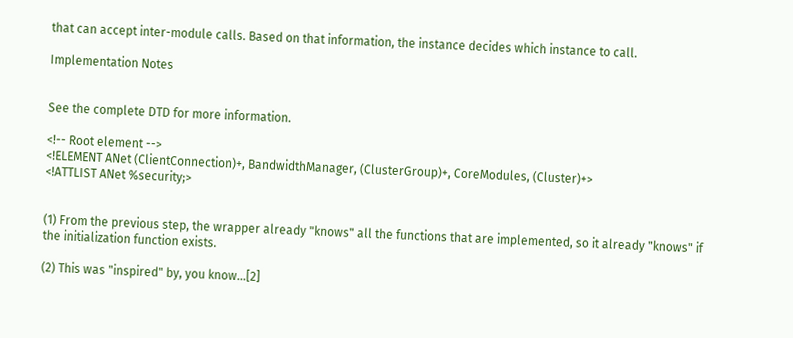that can accept inter-module calls. Based on that information, the instance decides which instance to call.

Implementation Notes


See the complete DTD for more information.

<!-- Root element -->
<!ELEMENT ANet (ClientConnection)+, BandwidthManager, (ClusterGroup)+, CoreModules, (Cluster)+>
<!ATTLIST ANet %security;>


(1) From the previous step, the wrapper already "knows" all the functions that are implemented, so it already "knows" if the initialization function exists.

(2) This was "inspired" by, you know...[2]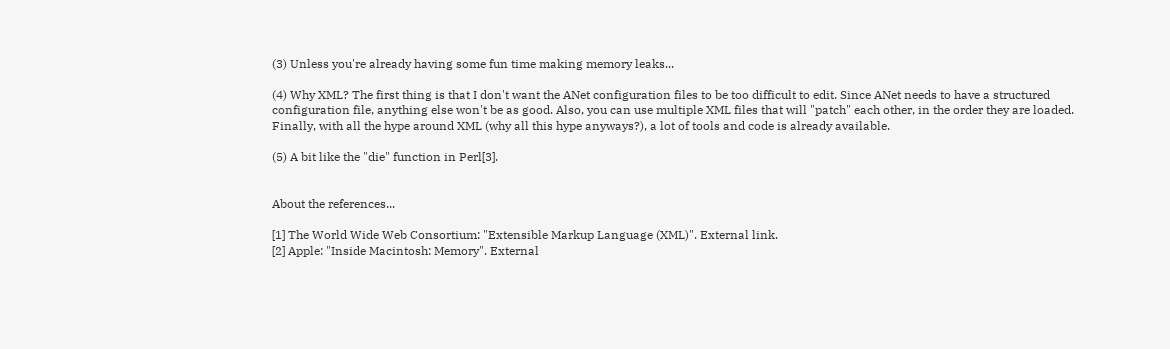(3) Unless you're already having some fun time making memory leaks...

(4) Why XML? The first thing is that I don't want the ANet configuration files to be too difficult to edit. Since ANet needs to have a structured configuration file, anything else won't be as good. Also, you can use multiple XML files that will "patch" each other, in the order they are loaded. Finally, with all the hype around XML (why all this hype anyways?), a lot of tools and code is already available.

(5) A bit like the "die" function in Perl[3].


About the references...

[1] The World Wide Web Consortium: "Extensible Markup Language (XML)". External link.
[2] Apple: "Inside Macintosh: Memory". External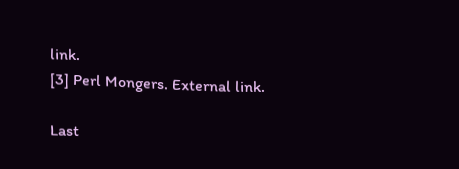link.
[3] Perl Mongers. External link.

Last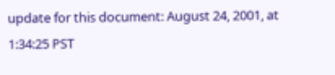update for this document: August 24, 2001, at 1:34:25 PST